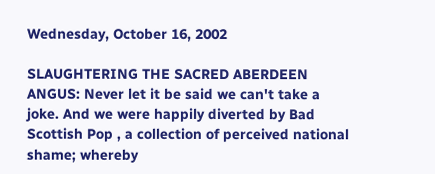Wednesday, October 16, 2002

SLAUGHTERING THE SACRED ABERDEEN ANGUS: Never let it be said we can't take a joke. And we were happily diverted by Bad Scottish Pop , a collection of perceived national shame; whereby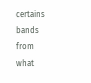certains bands from what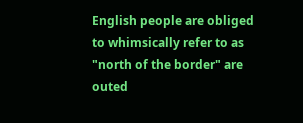English people are obliged to whimsically refer to as "north of the border" are outed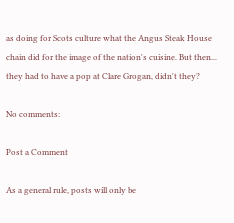as doing for Scots culture what the Angus Steak House chain did for the image of the nation's cuisine. But then... they had to have a pop at Clare Grogan, didn't they?

No comments:

Post a Comment

As a general rule, posts will only be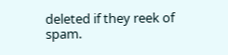deleted if they reek of spam.